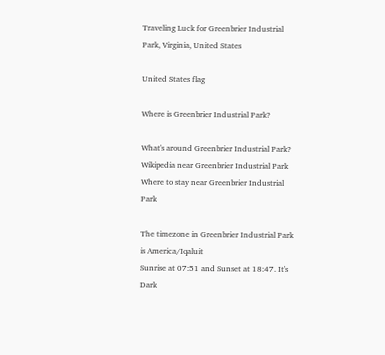Traveling Luck for Greenbrier Industrial Park, Virginia, United States

United States flag

Where is Greenbrier Industrial Park?

What's around Greenbrier Industrial Park?
Wikipedia near Greenbrier Industrial Park
Where to stay near Greenbrier Industrial Park

The timezone in Greenbrier Industrial Park is America/Iqaluit
Sunrise at 07:51 and Sunset at 18:47. It's Dark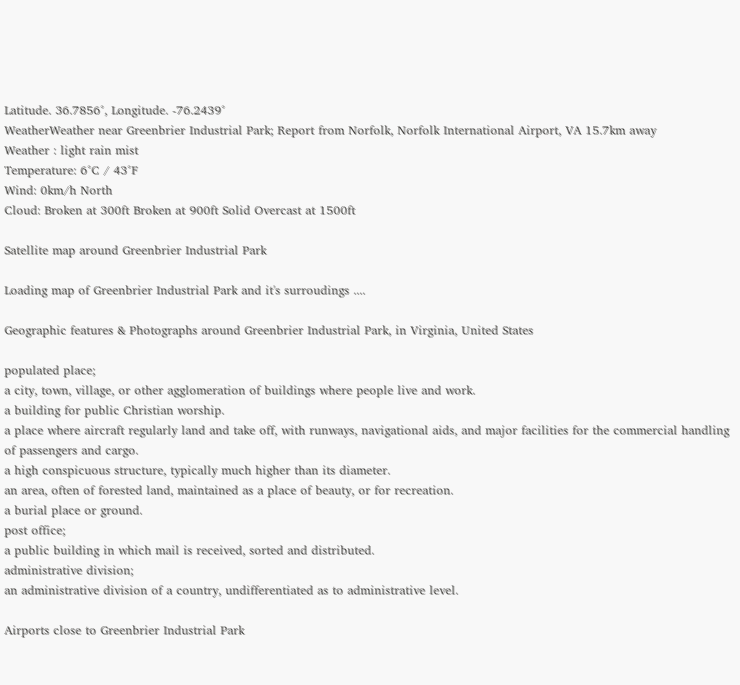Latitude. 36.7856°, Longitude. -76.2439°
WeatherWeather near Greenbrier Industrial Park; Report from Norfolk, Norfolk International Airport, VA 15.7km away
Weather : light rain mist
Temperature: 6°C / 43°F
Wind: 0km/h North
Cloud: Broken at 300ft Broken at 900ft Solid Overcast at 1500ft

Satellite map around Greenbrier Industrial Park

Loading map of Greenbrier Industrial Park and it's surroudings ....

Geographic features & Photographs around Greenbrier Industrial Park, in Virginia, United States

populated place;
a city, town, village, or other agglomeration of buildings where people live and work.
a building for public Christian worship.
a place where aircraft regularly land and take off, with runways, navigational aids, and major facilities for the commercial handling of passengers and cargo.
a high conspicuous structure, typically much higher than its diameter.
an area, often of forested land, maintained as a place of beauty, or for recreation.
a burial place or ground.
post office;
a public building in which mail is received, sorted and distributed.
administrative division;
an administrative division of a country, undifferentiated as to administrative level.

Airports close to Greenbrier Industrial Park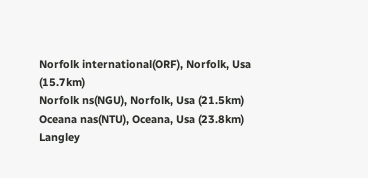Norfolk international(ORF), Norfolk, Usa (15.7km)
Norfolk ns(NGU), Norfolk, Usa (21.5km)
Oceana nas(NTU), Oceana, Usa (23.8km)
Langley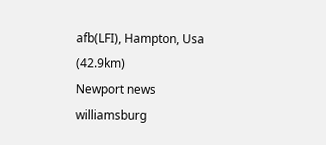afb(LFI), Hampton, Usa (42.9km)
Newport news williamsburg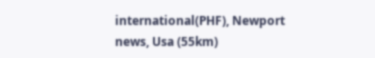international(PHF), Newport news, Usa (55km)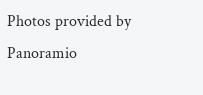Photos provided by Panoramio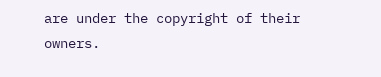are under the copyright of their owners.